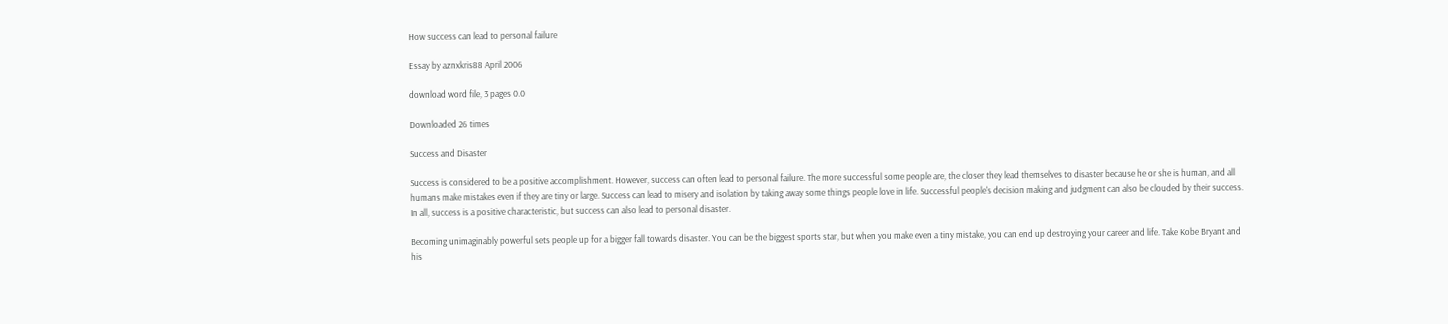How success can lead to personal failure

Essay by aznxkris88 April 2006

download word file, 3 pages 0.0

Downloaded 26 times

Success and Disaster

Success is considered to be a positive accomplishment. However, success can often lead to personal failure. The more successful some people are, the closer they lead themselves to disaster because he or she is human, and all humans make mistakes even if they are tiny or large. Success can lead to misery and isolation by taking away some things people love in life. Successful people's decision making and judgment can also be clouded by their success. In all, success is a positive characteristic, but success can also lead to personal disaster.

Becoming unimaginably powerful sets people up for a bigger fall towards disaster. You can be the biggest sports star, but when you make even a tiny mistake, you can end up destroying your career and life. Take Kobe Bryant and his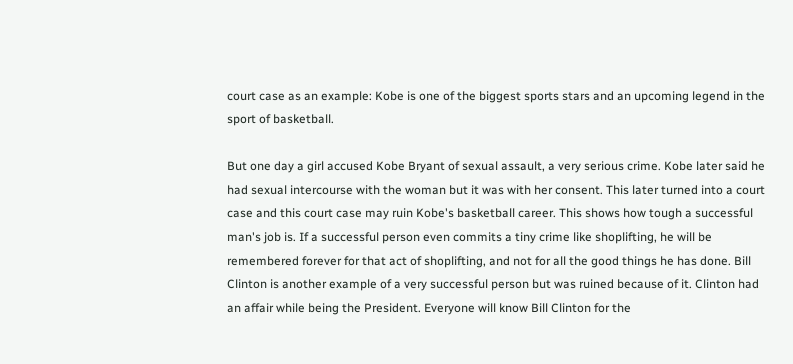court case as an example: Kobe is one of the biggest sports stars and an upcoming legend in the sport of basketball.

But one day a girl accused Kobe Bryant of sexual assault, a very serious crime. Kobe later said he had sexual intercourse with the woman but it was with her consent. This later turned into a court case and this court case may ruin Kobe's basketball career. This shows how tough a successful man's job is. If a successful person even commits a tiny crime like shoplifting, he will be remembered forever for that act of shoplifting, and not for all the good things he has done. Bill Clinton is another example of a very successful person but was ruined because of it. Clinton had an affair while being the President. Everyone will know Bill Clinton for the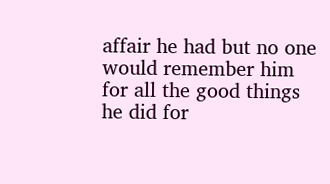affair he had but no one would remember him for all the good things he did for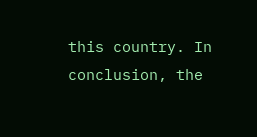this country. In conclusion, the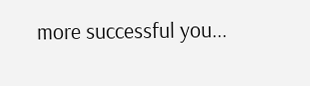more successful you...